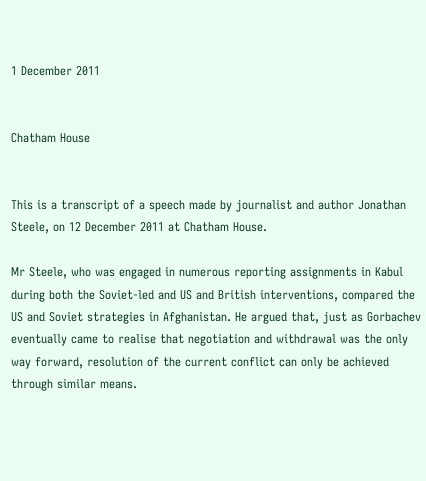1 December 2011


Chatham House


This is a transcript of a speech made by journalist and author Jonathan Steele, on 12 December 2011 at Chatham House.

Mr Steele, who was engaged in numerous reporting assignments in Kabul during both the Soviet-led and US and British interventions, compared the US and Soviet strategies in Afghanistan. He argued that, just as Gorbachev eventually came to realise that negotiation and withdrawal was the only way forward, resolution of the current conflict can only be achieved through similar means.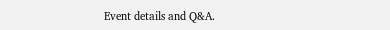Event details and Q&A.